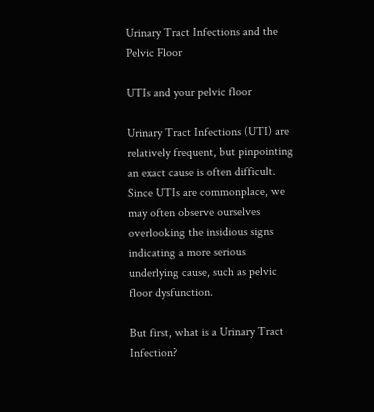Urinary Tract Infections and the Pelvic Floor

UTIs and your pelvic floor

Urinary Tract Infections (UTI) are relatively frequent, but pinpointing an exact cause is often difficult. Since UTIs are commonplace, we may often observe ourselves overlooking the insidious signs indicating a more serious underlying cause, such as pelvic floor dysfunction.

But first, what is a Urinary Tract Infection?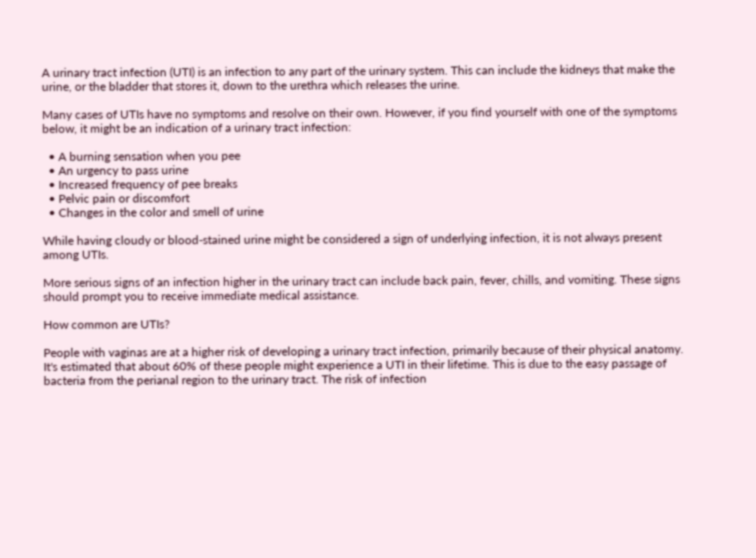A urinary tract infection (UTI) is an infection to any part of the urinary system. This can include the kidneys that make the urine, or the bladder that stores it, down to the urethra which releases the urine.

Many cases of UTIs have no symptoms and resolve on their own. However, if you find yourself with one of the symptoms below, it might be an indication of a urinary tract infection:

  • A burning sensation when you pee
  • An urgency to pass urine
  • Increased frequency of pee breaks
  • Pelvic pain or discomfort
  • Changes in the color and smell of urine

While having cloudy or blood-stained urine might be considered a sign of underlying infection, it is not always present among UTIs.

More serious signs of an infection higher in the urinary tract can include back pain, fever, chills, and vomiting. These signs should prompt you to receive immediate medical assistance.

How common are UTIs?

People with vaginas are at a higher risk of developing a urinary tract infection, primarily because of their physical anatomy. It's estimated that about 60% of these people might experience a UTI in their lifetime. This is due to the easy passage of bacteria from the perianal region to the urinary tract. The risk of infection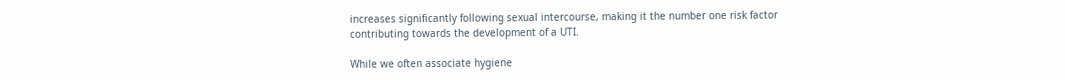increases significantly following sexual intercourse, making it the number one risk factor contributing towards the development of a UTI.

While we often associate hygiene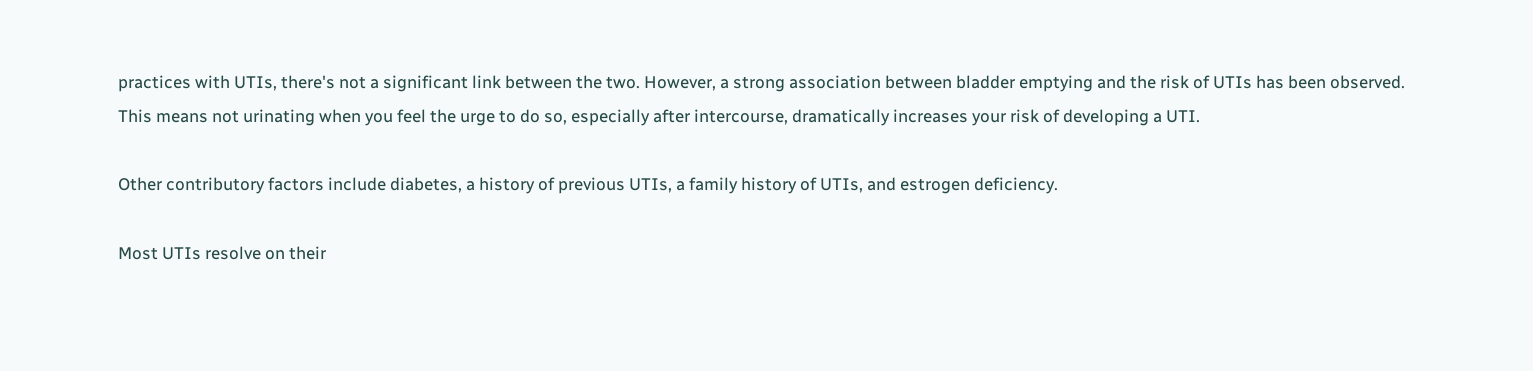practices with UTIs, there's not a significant link between the two. However, a strong association between bladder emptying and the risk of UTIs has been observed. This means not urinating when you feel the urge to do so, especially after intercourse, dramatically increases your risk of developing a UTI.

Other contributory factors include diabetes, a history of previous UTIs, a family history of UTIs, and estrogen deficiency.

Most UTIs resolve on their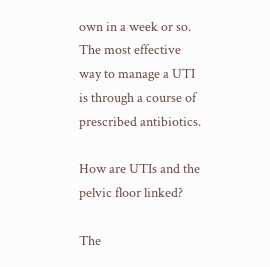own in a week or so. The most effective way to manage a UTI is through a course of prescribed antibiotics.

How are UTIs and the pelvic floor linked?

The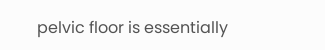pelvic floor is essentially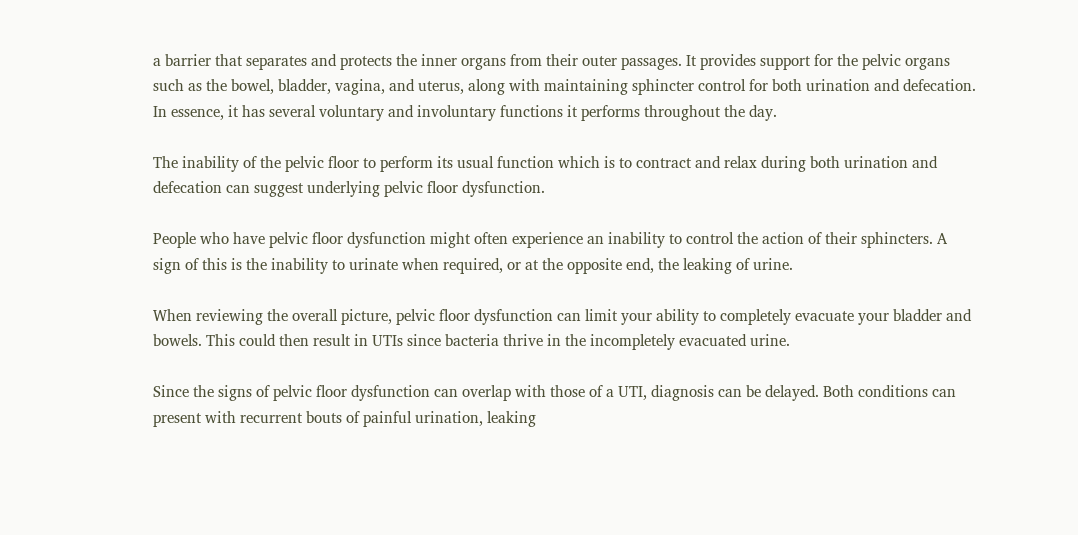a barrier that separates and protects the inner organs from their outer passages. It provides support for the pelvic organs such as the bowel, bladder, vagina, and uterus, along with maintaining sphincter control for both urination and defecation. In essence, it has several voluntary and involuntary functions it performs throughout the day.

The inability of the pelvic floor to perform its usual function which is to contract and relax during both urination and defecation can suggest underlying pelvic floor dysfunction.

People who have pelvic floor dysfunction might often experience an inability to control the action of their sphincters. A sign of this is the inability to urinate when required, or at the opposite end, the leaking of urine.

When reviewing the overall picture, pelvic floor dysfunction can limit your ability to completely evacuate your bladder and bowels. This could then result in UTIs since bacteria thrive in the incompletely evacuated urine.

Since the signs of pelvic floor dysfunction can overlap with those of a UTI, diagnosis can be delayed. Both conditions can present with recurrent bouts of painful urination, leaking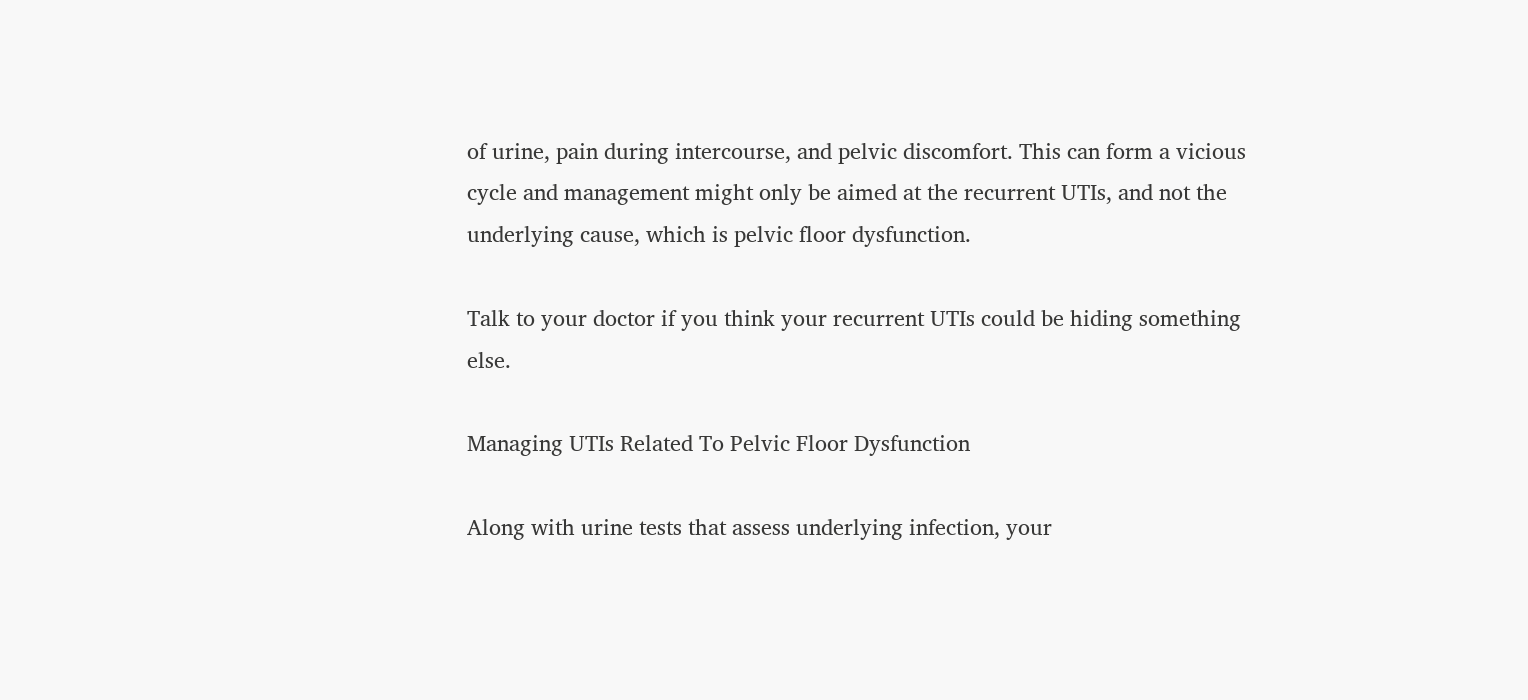of urine, pain during intercourse, and pelvic discomfort. This can form a vicious cycle and management might only be aimed at the recurrent UTIs, and not the underlying cause, which is pelvic floor dysfunction.

Talk to your doctor if you think your recurrent UTIs could be hiding something else.

Managing UTIs Related To Pelvic Floor Dysfunction

Along with urine tests that assess underlying infection, your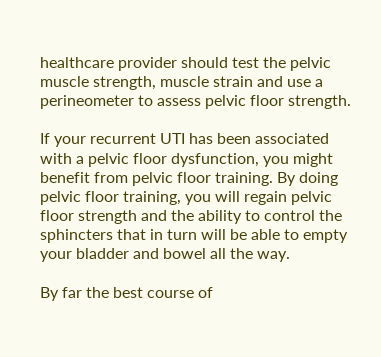healthcare provider should test the pelvic muscle strength, muscle strain and use a perineometer to assess pelvic floor strength.

If your recurrent UTI has been associated with a pelvic floor dysfunction, you might benefit from pelvic floor training. By doing pelvic floor training, you will regain pelvic floor strength and the ability to control the sphincters that in turn will be able to empty your bladder and bowel all the way.

By far the best course of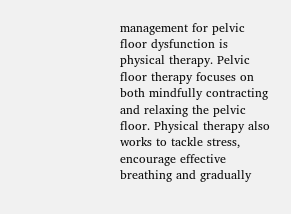management for pelvic floor dysfunction is physical therapy. Pelvic floor therapy focuses on both mindfully contracting and relaxing the pelvic floor. Physical therapy also works to tackle stress, encourage effective breathing and gradually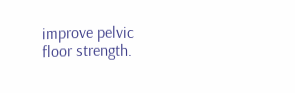improve pelvic floor strength.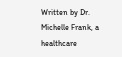Written by Dr. Michelle Frank, a healthcare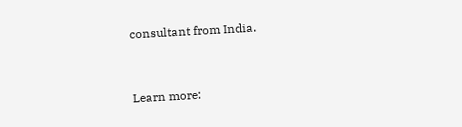consultant from India.


Learn more: